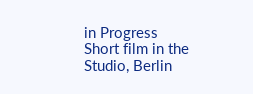in Progress
Short film in the Studio, Berlin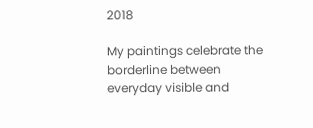2018

My paintings celebrate the borderline between everyday visible and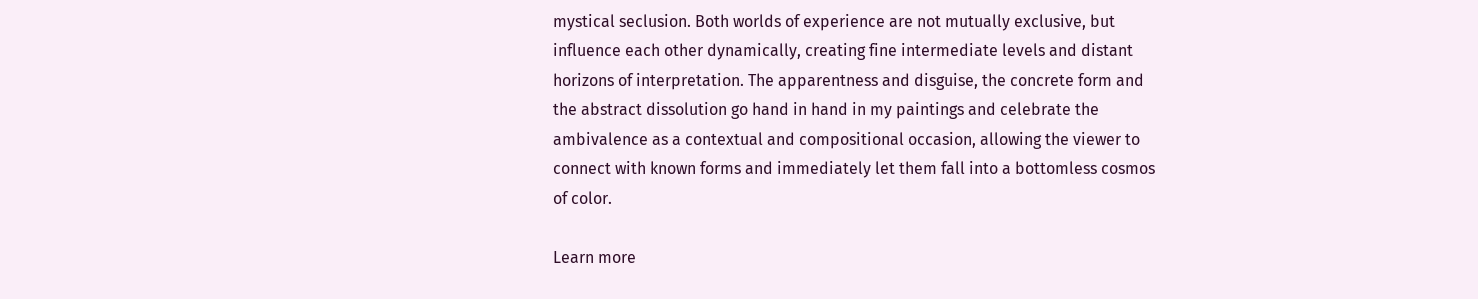mystical seclusion. Both worlds of experience are not mutually exclusive, but influence each other dynamically, creating fine intermediate levels and distant horizons of interpretation. The apparentness and disguise, the concrete form and the abstract dissolution go hand in hand in my paintings and celebrate the ambivalence as a contextual and compositional occasion, allowing the viewer to connect with known forms and immediately let them fall into a bottomless cosmos of color.

Learn more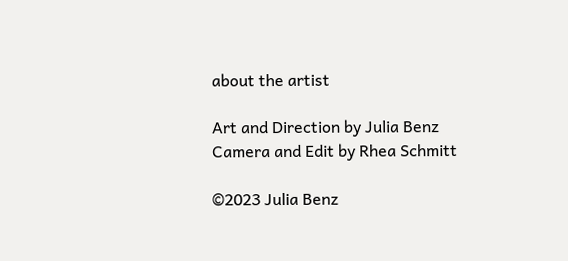about the artist

Art and Direction by Julia Benz
Camera and Edit by Rhea Schmitt

©2023 Julia Benz